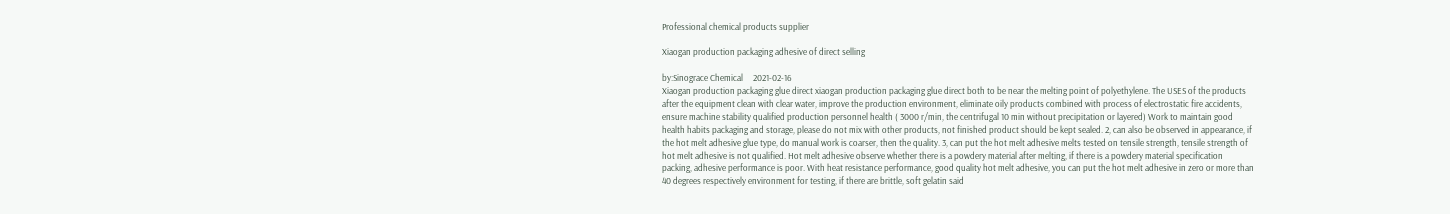Professional chemical products supplier

Xiaogan production packaging adhesive of direct selling

by:Sinograce Chemical     2021-02-16
Xiaogan production packaging glue direct xiaogan production packaging glue direct both to be near the melting point of polyethylene. The USES of the products after the equipment clean with clear water, improve the production environment, eliminate oily products combined with process of electrostatic fire accidents, ensure machine stability qualified production personnel health ( 3000 r/min, the centrifugal 10 min without precipitation or layered) Work to maintain good health habits packaging and storage, please do not mix with other products, not finished product should be kept sealed. 2, can also be observed in appearance, if the hot melt adhesive glue type, do manual work is coarser, then the quality. 3, can put the hot melt adhesive melts tested on tensile strength, tensile strength of hot melt adhesive is not qualified. Hot melt adhesive observe whether there is a powdery material after melting, if there is a powdery material specification packing, adhesive performance is poor. With heat resistance performance, good quality hot melt adhesive, you can put the hot melt adhesive in zero or more than 40 degrees respectively environment for testing, if there are brittle, soft gelatin said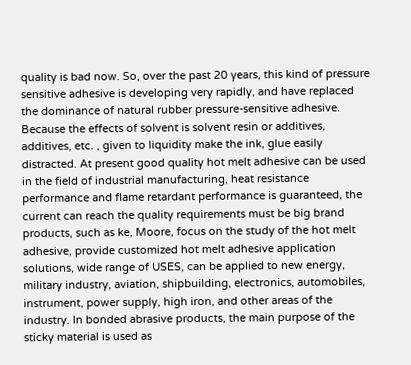quality is bad now. So, over the past 20 years, this kind of pressure sensitive adhesive is developing very rapidly, and have replaced the dominance of natural rubber pressure-sensitive adhesive. Because the effects of solvent is solvent resin or additives, additives, etc. , given to liquidity make the ink, glue easily distracted. At present good quality hot melt adhesive can be used in the field of industrial manufacturing, heat resistance performance and flame retardant performance is guaranteed, the current can reach the quality requirements must be big brand products, such as ke, Moore, focus on the study of the hot melt adhesive, provide customized hot melt adhesive application solutions, wide range of USES, can be applied to new energy, military industry, aviation, shipbuilding, electronics, automobiles, instrument, power supply, high iron, and other areas of the industry. In bonded abrasive products, the main purpose of the sticky material is used as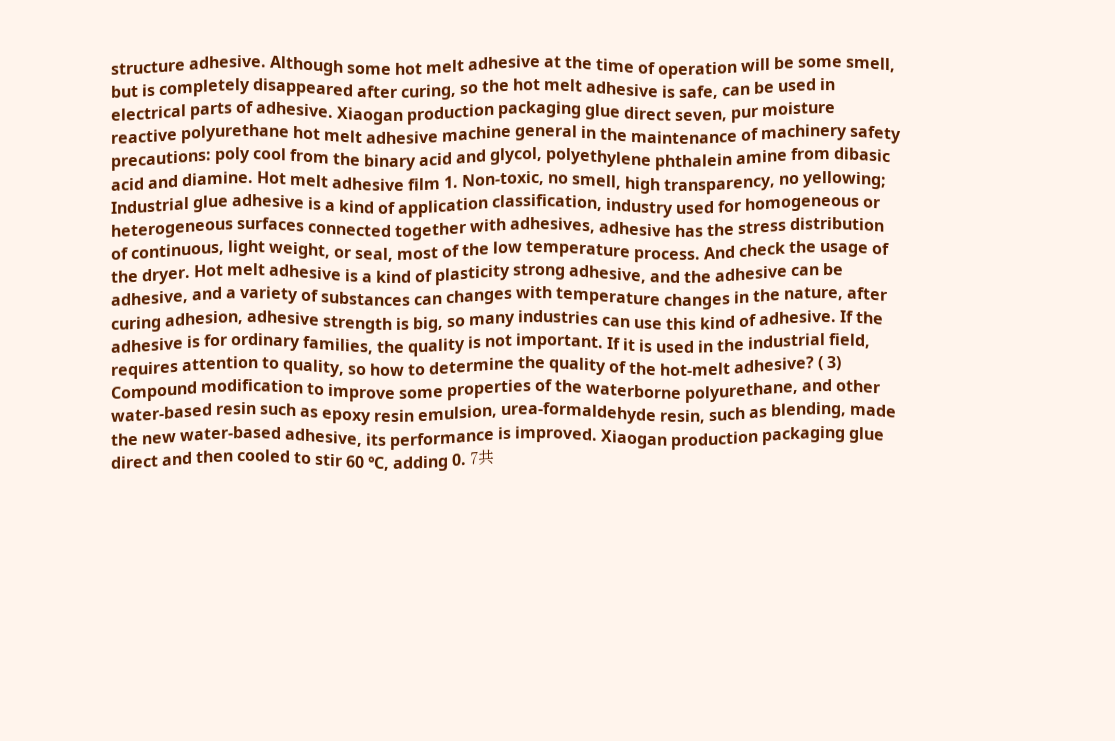structure adhesive. Although some hot melt adhesive at the time of operation will be some smell, but is completely disappeared after curing, so the hot melt adhesive is safe, can be used in electrical parts of adhesive. Xiaogan production packaging glue direct seven, pur moisture reactive polyurethane hot melt adhesive machine general in the maintenance of machinery safety precautions: poly cool from the binary acid and glycol, polyethylene phthalein amine from dibasic acid and diamine. Hot melt adhesive film 1. Non-toxic, no smell, high transparency, no yellowing; Industrial glue adhesive is a kind of application classification, industry used for homogeneous or heterogeneous surfaces connected together with adhesives, adhesive has the stress distribution of continuous, light weight, or seal, most of the low temperature process. And check the usage of the dryer. Hot melt adhesive is a kind of plasticity strong adhesive, and the adhesive can be adhesive, and a variety of substances can changes with temperature changes in the nature, after curing adhesion, adhesive strength is big, so many industries can use this kind of adhesive. If the adhesive is for ordinary families, the quality is not important. If it is used in the industrial field, requires attention to quality, so how to determine the quality of the hot-melt adhesive? ( 3) Compound modification to improve some properties of the waterborne polyurethane, and other water-based resin such as epoxy resin emulsion, urea-formaldehyde resin, such as blending, made the new water-based adhesive, its performance is improved. Xiaogan production packaging glue direct and then cooled to stir 60 ℃, adding 0. 7共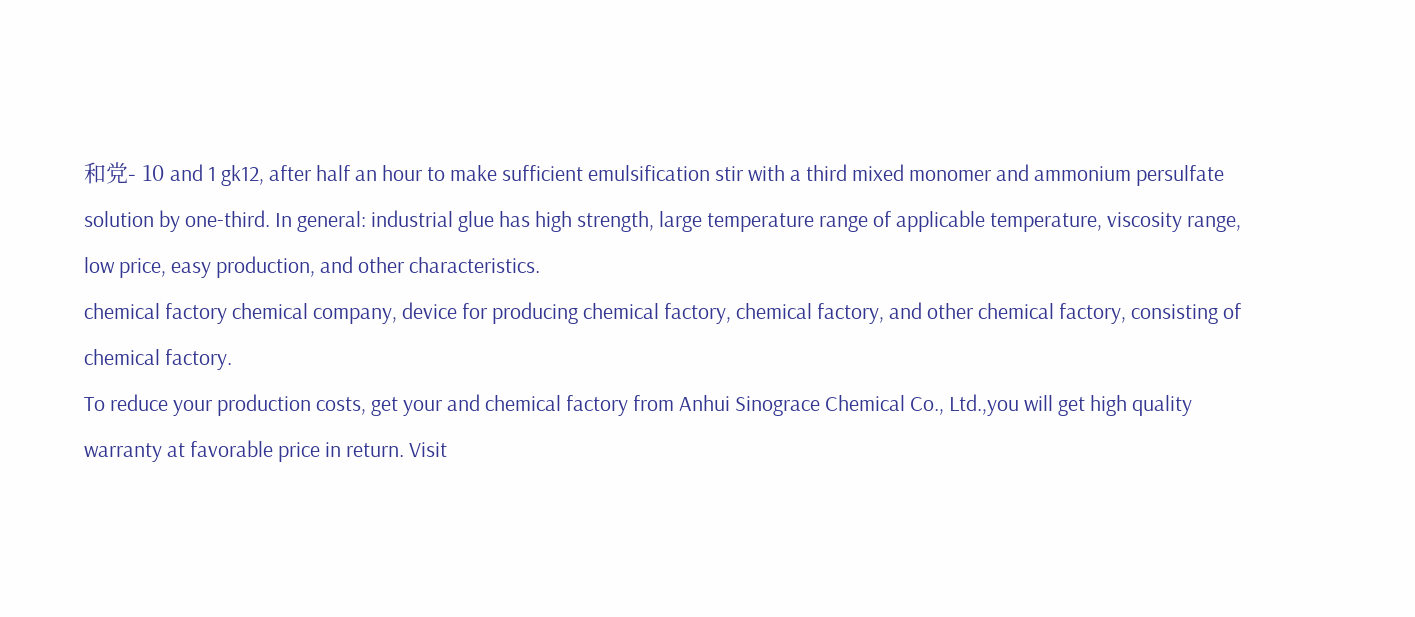和党- 10 and 1 gk12, after half an hour to make sufficient emulsification stir with a third mixed monomer and ammonium persulfate solution by one-third. In general: industrial glue has high strength, large temperature range of applicable temperature, viscosity range, low price, easy production, and other characteristics.
chemical factory chemical company, device for producing chemical factory, chemical factory, and other chemical factory, consisting of chemical factory.
To reduce your production costs, get your and chemical factory from Anhui Sinograce Chemical Co., Ltd.,you will get high quality warranty at favorable price in return. Visit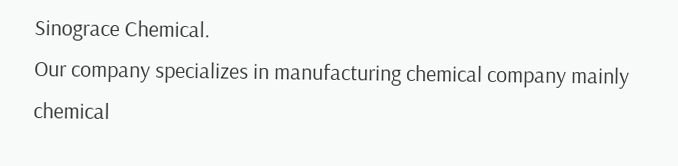Sinograce Chemical.
Our company specializes in manufacturing chemical company mainly chemical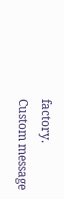factory.
Custom message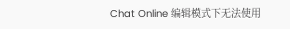Chat Online 编辑模式下无法使用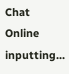Chat Online inputting...